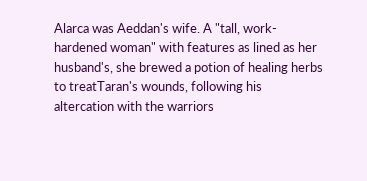Alarca was Aeddan's wife. A "tall, work-hardened woman" with features as lined as her husband's, she brewed a potion of healing herbs to treatTaran's wounds, following his altercation with the warriors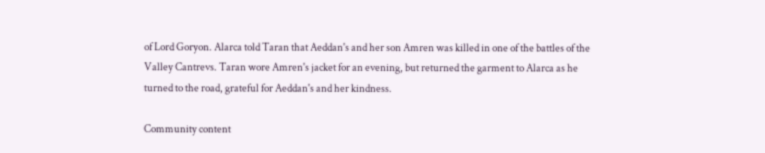of Lord Goryon. Alarca told Taran that Aeddan's and her son Amren was killed in one of the battles of the Valley Cantrevs. Taran wore Amren's jacket for an evening, but returned the garment to Alarca as he turned to the road, grateful for Aeddan's and her kindness.

Community content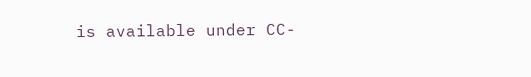is available under CC-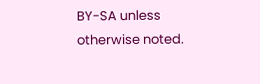BY-SA unless otherwise noted.